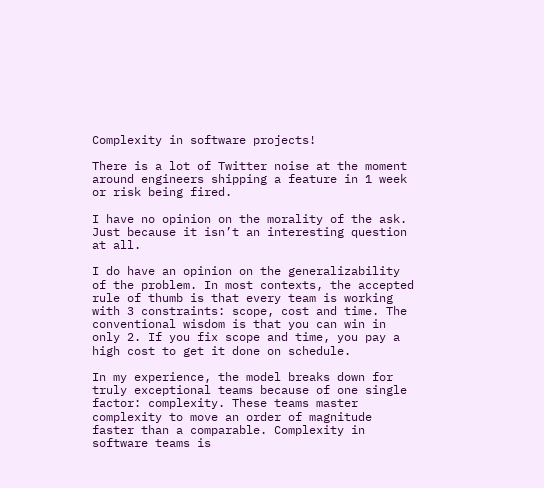Complexity in software projects!

There is a lot of Twitter noise at the moment around engineers shipping a feature in 1 week or risk being fired.

I have no opinion on the morality of the ask. Just because it isn’t an interesting question at all.

I do have an opinion on the generalizability of the problem. In most contexts, the accepted rule of thumb is that every team is working with 3 constraints: scope, cost and time. The conventional wisdom is that you can win in only 2. If you fix scope and time, you pay a high cost to get it done on schedule.

In my experience, the model breaks down for truly exceptional teams because of one single factor: complexity. These teams master complexity to move an order of magnitude faster than a comparable. Complexity in software teams is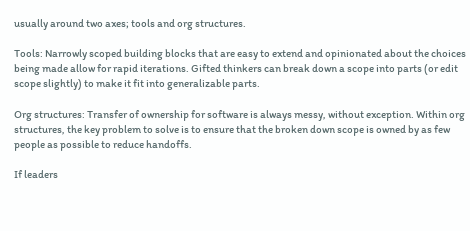usually around two axes; tools and org structures.

Tools: Narrowly scoped building blocks that are easy to extend and opinionated about the choices being made allow for rapid iterations. Gifted thinkers can break down a scope into parts (or edit scope slightly) to make it fit into generalizable parts.

Org structures: Transfer of ownership for software is always messy, without exception. Within org structures, the key problem to solve is to ensure that the broken down scope is owned by as few people as possible to reduce handoffs.

If leaders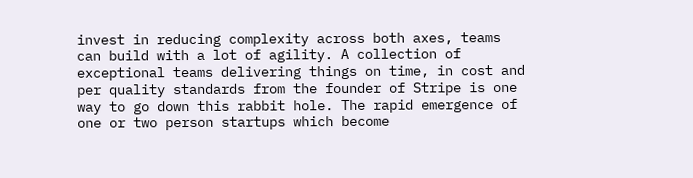invest in reducing complexity across both axes, teams can build with a lot of agility. A collection of exceptional teams delivering things on time, in cost and per quality standards from the founder of Stripe is one way to go down this rabbit hole. The rapid emergence of one or two person startups which become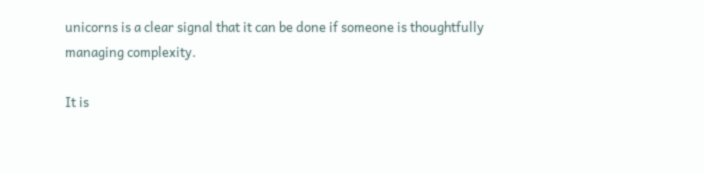unicorns is a clear signal that it can be done if someone is thoughtfully managing complexity.

It is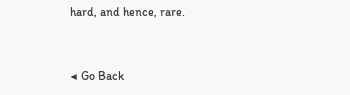hard, and hence, rare.


◀ Go Back